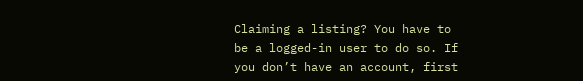Claiming a listing? You have to be a logged-in user to do so. If you don’t have an account, first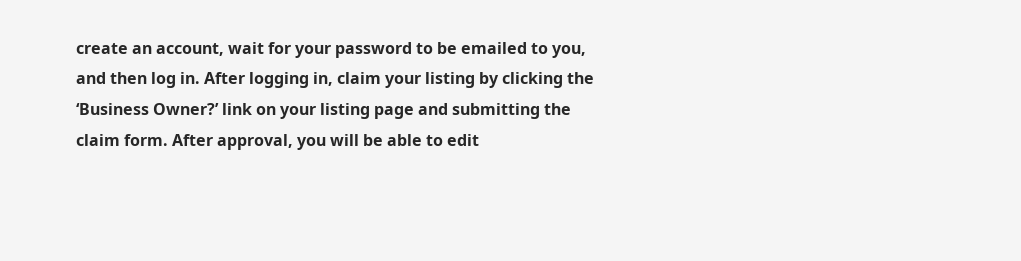create an account, wait for your password to be emailed to you, and then log in. After logging in, claim your listing by clicking the ‘Business Owner?’ link on your listing page and submitting the claim form. After approval, you will be able to edit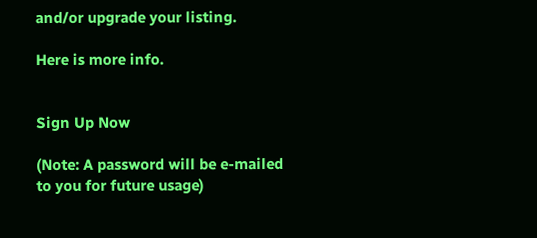and/or upgrade your listing.

Here is more info.


Sign Up Now

(Note: A password will be e-mailed to you for future usage)